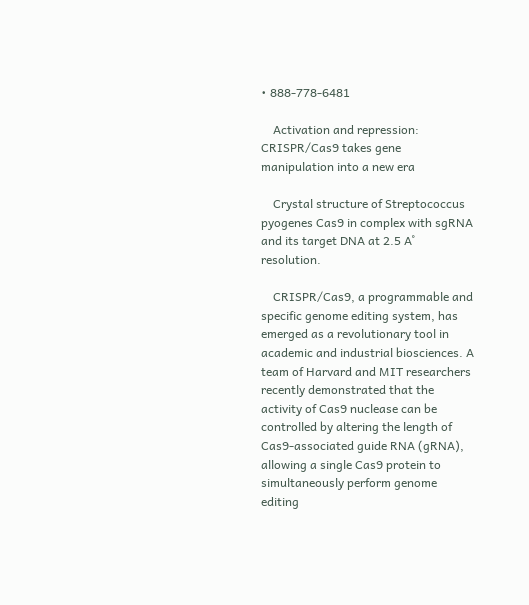• 888-778-6481

    Activation and repression: CRISPR/Cas9 takes gene manipulation into a new era

    Crystal structure of Streptococcus pyogenes Cas9 in complex with sgRNA and its target DNA at 2.5 A˚ resolution.

    CRISPR/Cas9, a programmable and specific genome editing system, has emerged as a revolutionary tool in academic and industrial biosciences. A team of Harvard and MIT researchers recently demonstrated that the activity of Cas9 nuclease can be controlled by altering the length of Cas9-associated guide RNA (gRNA), allowing a single Cas9 protein to simultaneously perform genome editing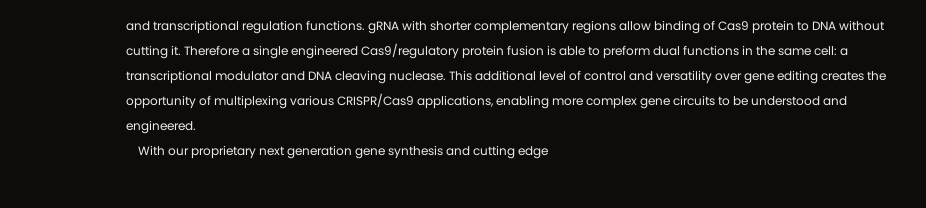and transcriptional regulation functions. gRNA with shorter complementary regions allow binding of Cas9 protein to DNA without cutting it. Therefore a single engineered Cas9/regulatory protein fusion is able to preform dual functions in the same cell: a transcriptional modulator and DNA cleaving nuclease. This additional level of control and versatility over gene editing creates the opportunity of multiplexing various CRISPR/Cas9 applications, enabling more complex gene circuits to be understood and engineered.
    With our proprietary next generation gene synthesis and cutting edge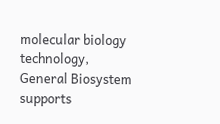molecular biology technology, General Biosystem supports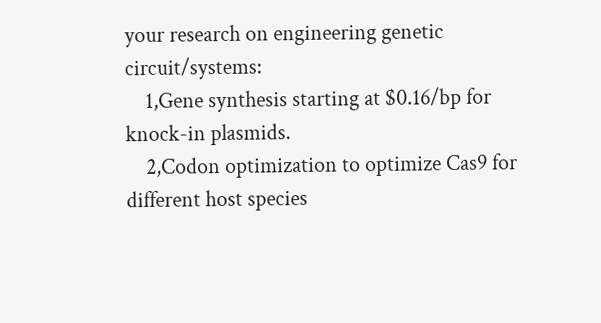your research on engineering genetic circuit/systems:
    1,Gene synthesis starting at $0.16/bp for knock-in plasmids.
    2,Codon optimization to optimize Cas9 for different host species